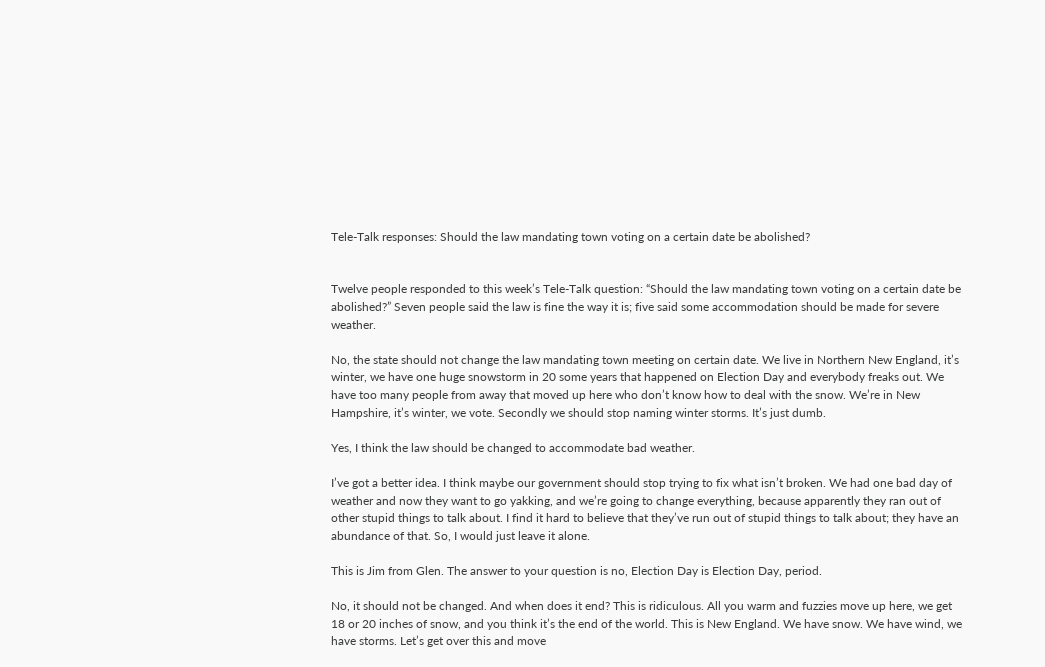Tele-Talk responses: Should the law mandating town voting on a certain date be abolished?


Twelve people responded to this week’s Tele-Talk question: “Should the law mandating town voting on a certain date be abolished?” Seven people said the law is fine the way it is; five said some accommodation should be made for severe weather.

No, the state should not change the law mandating town meeting on certain date. We live in Northern New England, it’s winter, we have one huge snowstorm in 20 some years that happened on Election Day and everybody freaks out. We have too many people from away that moved up here who don’t know how to deal with the snow. We’re in New Hampshire, it’s winter, we vote. Secondly we should stop naming winter storms. It’s just dumb.

Yes, I think the law should be changed to accommodate bad weather.

I’ve got a better idea. I think maybe our government should stop trying to fix what isn’t broken. We had one bad day of weather and now they want to go yakking, and we’re going to change everything, because apparently they ran out of other stupid things to talk about. I find it hard to believe that they’ve run out of stupid things to talk about; they have an abundance of that. So, I would just leave it alone.

This is Jim from Glen. The answer to your question is no, Election Day is Election Day, period.

No, it should not be changed. And when does it end? This is ridiculous. All you warm and fuzzies move up here, we get 18 or 20 inches of snow, and you think it’s the end of the world. This is New England. We have snow. We have wind, we have storms. Let’s get over this and move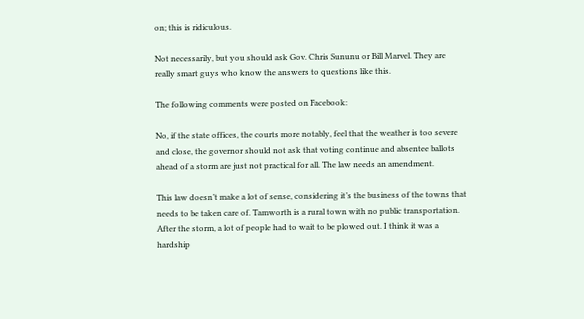on; this is ridiculous.

Not necessarily, but you should ask Gov. Chris Sununu or Bill Marvel. They are really smart guys who know the answers to questions like this.

The following comments were posted on Facebook:

No, if the state offices, the courts more notably, feel that the weather is too severe and close, the governor should not ask that voting continue and absentee ballots ahead of a storm are just not practical for all. The law needs an amendment.

This law doesn’t make a lot of sense, considering it’s the business of the towns that needs to be taken care of. Tamworth is a rural town with no public transportation. After the storm, a lot of people had to wait to be plowed out. I think it was a hardship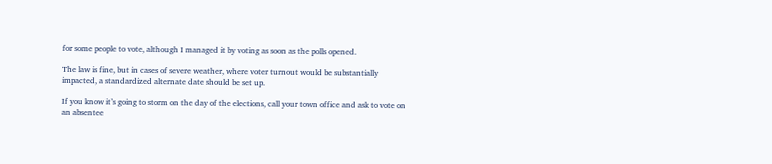for some people to vote, although I managed it by voting as soon as the polls opened.

The law is fine, but in cases of severe weather, where voter turnout would be substantially impacted, a standardized alternate date should be set up.

If you know it’s going to storm on the day of the elections, call your town office and ask to vote on an absentee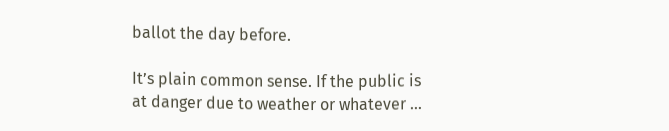ballot the day before.

It’s plain common sense. If the public is at danger due to weather or whatever …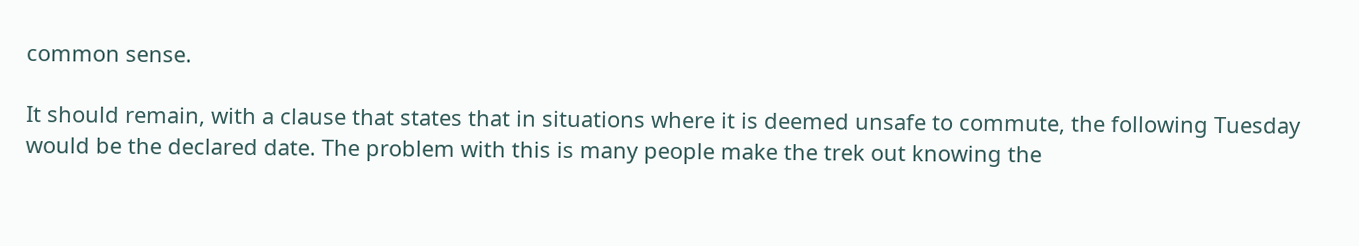common sense.

It should remain, with a clause that states that in situations where it is deemed unsafe to commute, the following Tuesday would be the declared date. The problem with this is many people make the trek out knowing the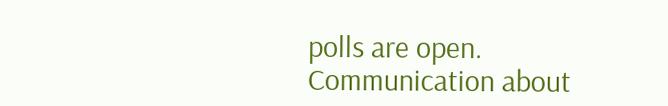polls are open. Communication about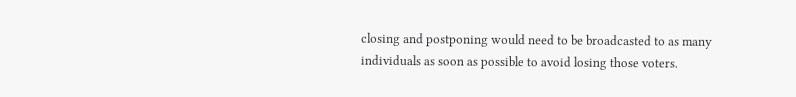closing and postponing would need to be broadcasted to as many individuals as soon as possible to avoid losing those voters.